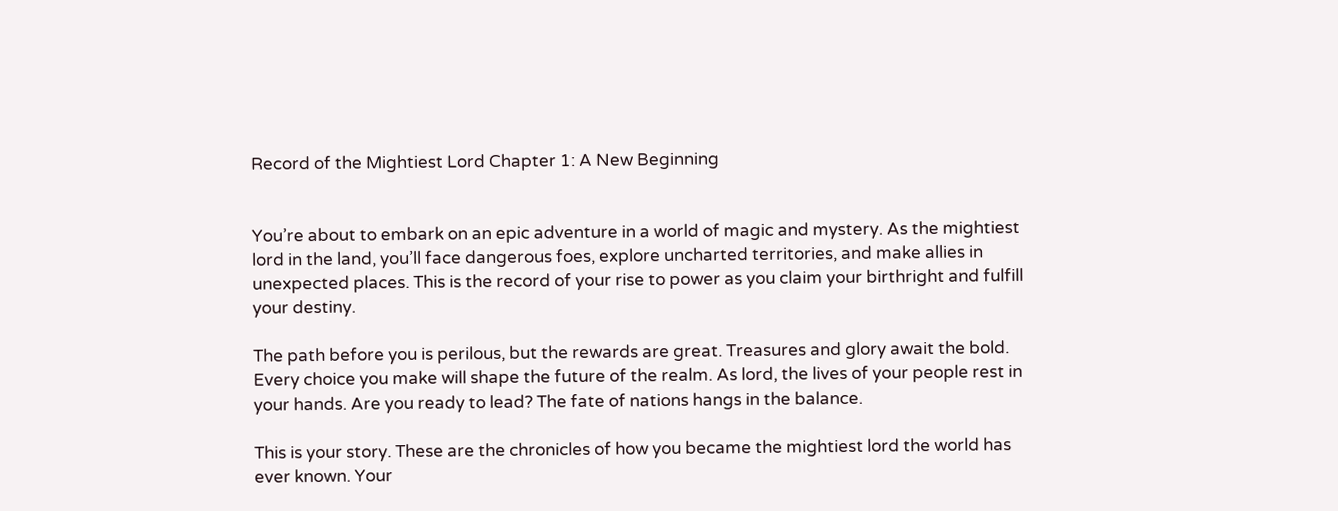Record of the Mightiest Lord Chapter 1: A New Beginning


You’re about to embark on an epic adventure in a world of magic and mystery. As the mightiest lord in the land, you’ll face dangerous foes, explore uncharted territories, and make allies in unexpected places. This is the record of your rise to power as you claim your birthright and fulfill your destiny.

The path before you is perilous, but the rewards are great. Treasures and glory await the bold. Every choice you make will shape the future of the realm. As lord, the lives of your people rest in your hands. Are you ready to lead? The fate of nations hangs in the balance.

This is your story. These are the chronicles of how you became the mightiest lord the world has ever known. Your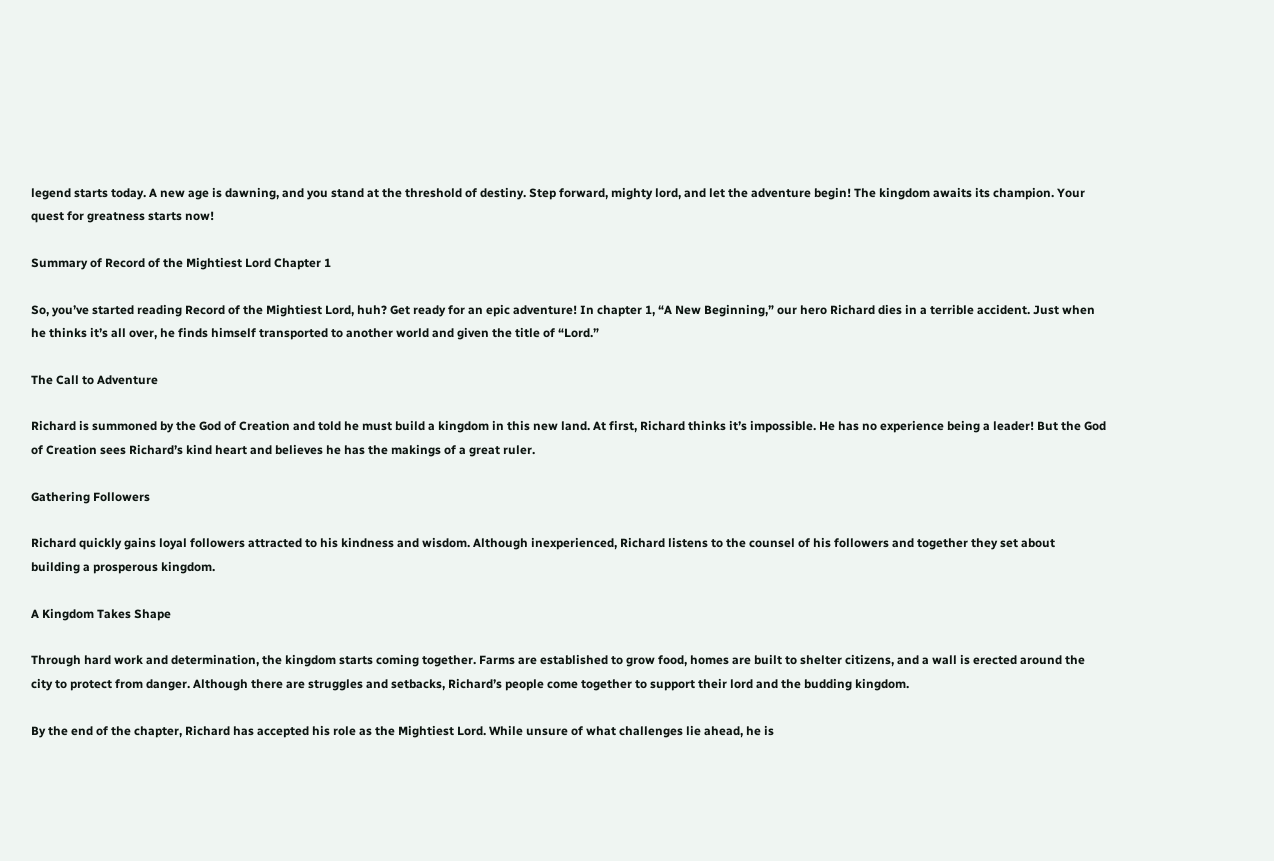legend starts today. A new age is dawning, and you stand at the threshold of destiny. Step forward, mighty lord, and let the adventure begin! The kingdom awaits its champion. Your quest for greatness starts now!

Summary of Record of the Mightiest Lord Chapter 1

So, you’ve started reading Record of the Mightiest Lord, huh? Get ready for an epic adventure! In chapter 1, “A New Beginning,” our hero Richard dies in a terrible accident. Just when he thinks it’s all over, he finds himself transported to another world and given the title of “Lord.”

The Call to Adventure

Richard is summoned by the God of Creation and told he must build a kingdom in this new land. At first, Richard thinks it’s impossible. He has no experience being a leader! But the God of Creation sees Richard’s kind heart and believes he has the makings of a great ruler.

Gathering Followers

Richard quickly gains loyal followers attracted to his kindness and wisdom. Although inexperienced, Richard listens to the counsel of his followers and together they set about building a prosperous kingdom.

A Kingdom Takes Shape

Through hard work and determination, the kingdom starts coming together. Farms are established to grow food, homes are built to shelter citizens, and a wall is erected around the city to protect from danger. Although there are struggles and setbacks, Richard’s people come together to support their lord and the budding kingdom.

By the end of the chapter, Richard has accepted his role as the Mightiest Lord. While unsure of what challenges lie ahead, he is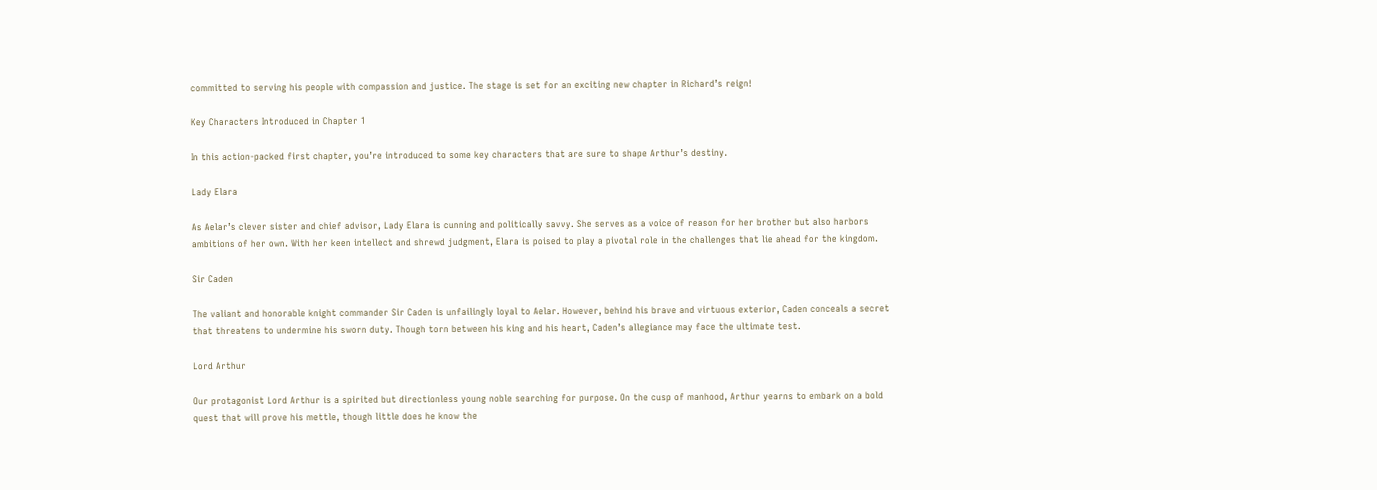committed to serving his people with compassion and justice. The stage is set for an exciting new chapter in Richard’s reign!

Key Characters Introduced in Chapter 1

In this action-packed first chapter, you’re introduced to some key characters that are sure to shape Arthur’s destiny.

Lady Elara

As Aelar’s clever sister and chief advisor, Lady Elara is cunning and politically savvy. She serves as a voice of reason for her brother but also harbors ambitions of her own. With her keen intellect and shrewd judgment, Elara is poised to play a pivotal role in the challenges that lie ahead for the kingdom.

Sir Caden

The valiant and honorable knight commander Sir Caden is unfailingly loyal to Aelar. However, behind his brave and virtuous exterior, Caden conceals a secret that threatens to undermine his sworn duty. Though torn between his king and his heart, Caden’s allegiance may face the ultimate test.

Lord Arthur

Our protagonist Lord Arthur is a spirited but directionless young noble searching for purpose. On the cusp of manhood, Arthur yearns to embark on a bold quest that will prove his mettle, though little does he know the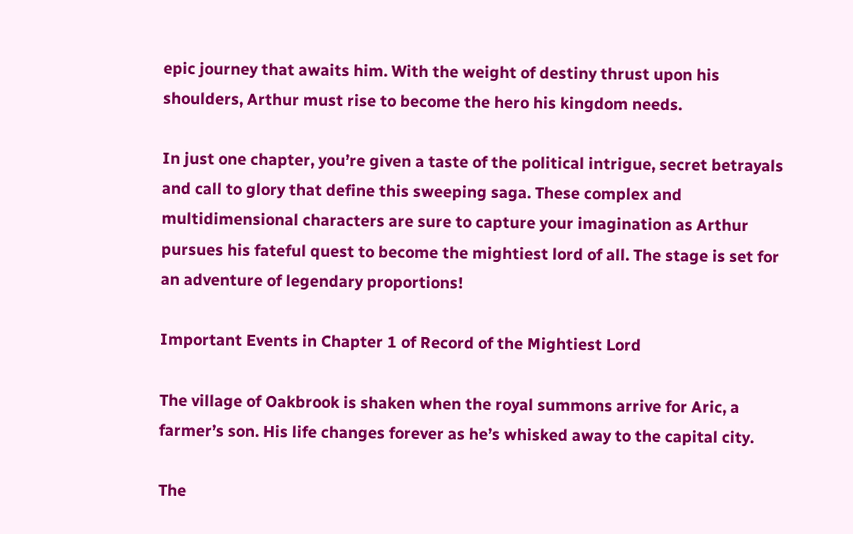epic journey that awaits him. With the weight of destiny thrust upon his shoulders, Arthur must rise to become the hero his kingdom needs.

In just one chapter, you’re given a taste of the political intrigue, secret betrayals and call to glory that define this sweeping saga. These complex and multidimensional characters are sure to capture your imagination as Arthur pursues his fateful quest to become the mightiest lord of all. The stage is set for an adventure of legendary proportions!

Important Events in Chapter 1 of Record of the Mightiest Lord

The village of Oakbrook is shaken when the royal summons arrive for Aric, a farmer’s son. His life changes forever as he’s whisked away to the capital city.

The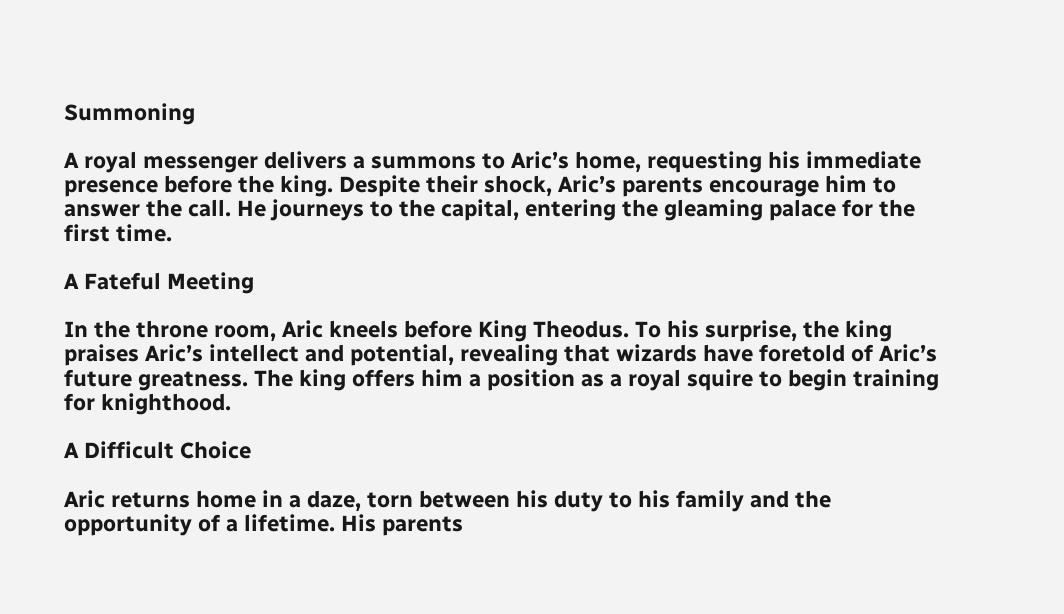Summoning

A royal messenger delivers a summons to Aric’s home, requesting his immediate presence before the king. Despite their shock, Aric’s parents encourage him to answer the call. He journeys to the capital, entering the gleaming palace for the first time.

A Fateful Meeting

In the throne room, Aric kneels before King Theodus. To his surprise, the king praises Aric’s intellect and potential, revealing that wizards have foretold of Aric’s future greatness. The king offers him a position as a royal squire to begin training for knighthood.

A Difficult Choice

Aric returns home in a daze, torn between his duty to his family and the opportunity of a lifetime. His parents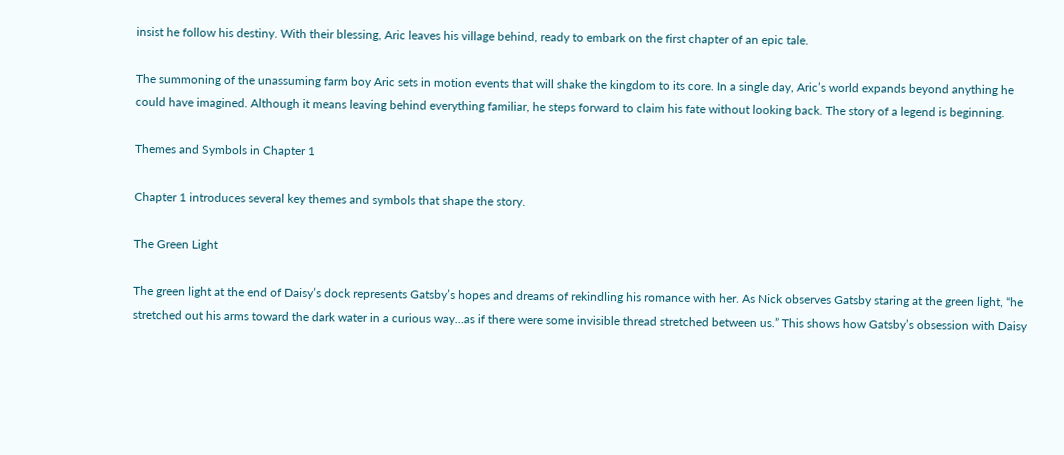insist he follow his destiny. With their blessing, Aric leaves his village behind, ready to embark on the first chapter of an epic tale.

The summoning of the unassuming farm boy Aric sets in motion events that will shake the kingdom to its core. In a single day, Aric’s world expands beyond anything he could have imagined. Although it means leaving behind everything familiar, he steps forward to claim his fate without looking back. The story of a legend is beginning.

Themes and Symbols in Chapter 1

Chapter 1 introduces several key themes and symbols that shape the story.

The Green Light

The green light at the end of Daisy’s dock represents Gatsby’s hopes and dreams of rekindling his romance with her. As Nick observes Gatsby staring at the green light, “he stretched out his arms toward the dark water in a curious way…as if there were some invisible thread stretched between us.” This shows how Gatsby’s obsession with Daisy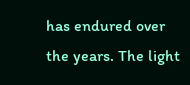has endured over the years. The light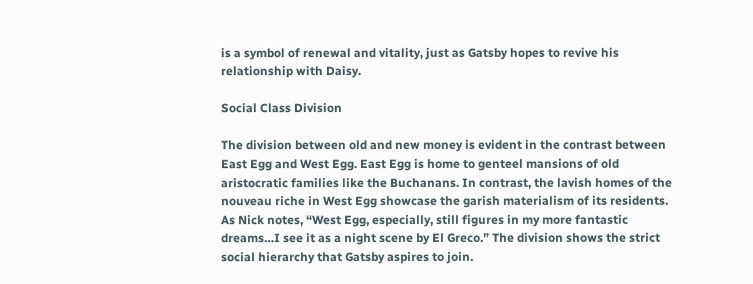is a symbol of renewal and vitality, just as Gatsby hopes to revive his relationship with Daisy.

Social Class Division

The division between old and new money is evident in the contrast between East Egg and West Egg. East Egg is home to genteel mansions of old aristocratic families like the Buchanans. In contrast, the lavish homes of the nouveau riche in West Egg showcase the garish materialism of its residents. As Nick notes, “West Egg, especially, still figures in my more fantastic dreams…I see it as a night scene by El Greco.” The division shows the strict social hierarchy that Gatsby aspires to join.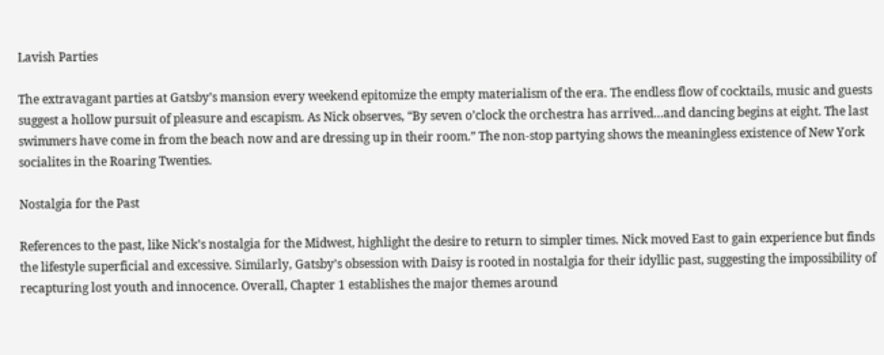Lavish Parties

The extravagant parties at Gatsby’s mansion every weekend epitomize the empty materialism of the era. The endless flow of cocktails, music and guests suggest a hollow pursuit of pleasure and escapism. As Nick observes, “By seven o’clock the orchestra has arrived…and dancing begins at eight. The last swimmers have come in from the beach now and are dressing up in their room.” The non-stop partying shows the meaningless existence of New York socialites in the Roaring Twenties.

Nostalgia for the Past

References to the past, like Nick’s nostalgia for the Midwest, highlight the desire to return to simpler times. Nick moved East to gain experience but finds the lifestyle superficial and excessive. Similarly, Gatsby’s obsession with Daisy is rooted in nostalgia for their idyllic past, suggesting the impossibility of recapturing lost youth and innocence. Overall, Chapter 1 establishes the major themes around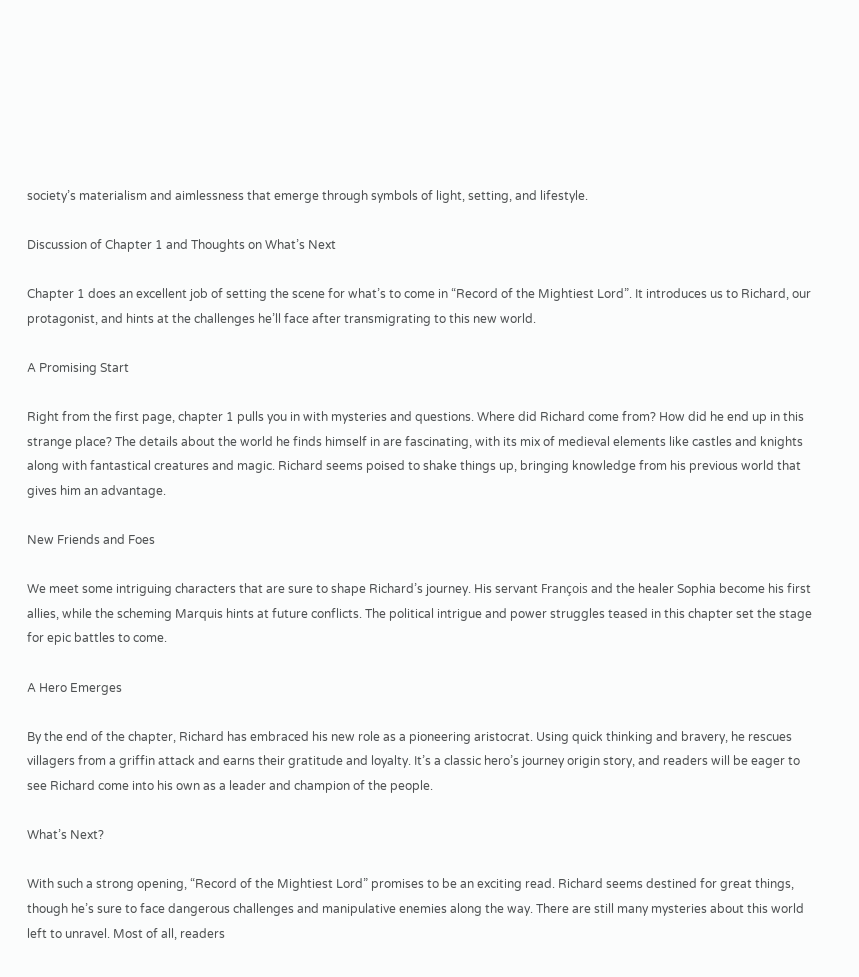society’s materialism and aimlessness that emerge through symbols of light, setting, and lifestyle.

Discussion of Chapter 1 and Thoughts on What’s Next

Chapter 1 does an excellent job of setting the scene for what’s to come in “Record of the Mightiest Lord”. It introduces us to Richard, our protagonist, and hints at the challenges he’ll face after transmigrating to this new world.

A Promising Start

Right from the first page, chapter 1 pulls you in with mysteries and questions. Where did Richard come from? How did he end up in this strange place? The details about the world he finds himself in are fascinating, with its mix of medieval elements like castles and knights along with fantastical creatures and magic. Richard seems poised to shake things up, bringing knowledge from his previous world that gives him an advantage.

New Friends and Foes

We meet some intriguing characters that are sure to shape Richard’s journey. His servant François and the healer Sophia become his first allies, while the scheming Marquis hints at future conflicts. The political intrigue and power struggles teased in this chapter set the stage for epic battles to come.

A Hero Emerges

By the end of the chapter, Richard has embraced his new role as a pioneering aristocrat. Using quick thinking and bravery, he rescues villagers from a griffin attack and earns their gratitude and loyalty. It’s a classic hero’s journey origin story, and readers will be eager to see Richard come into his own as a leader and champion of the people.

What’s Next?

With such a strong opening, “Record of the Mightiest Lord” promises to be an exciting read. Richard seems destined for great things, though he’s sure to face dangerous challenges and manipulative enemies along the way. There are still many mysteries about this world left to unravel. Most of all, readers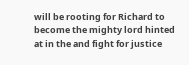will be rooting for Richard to become the mighty lord hinted at in the and fight for justice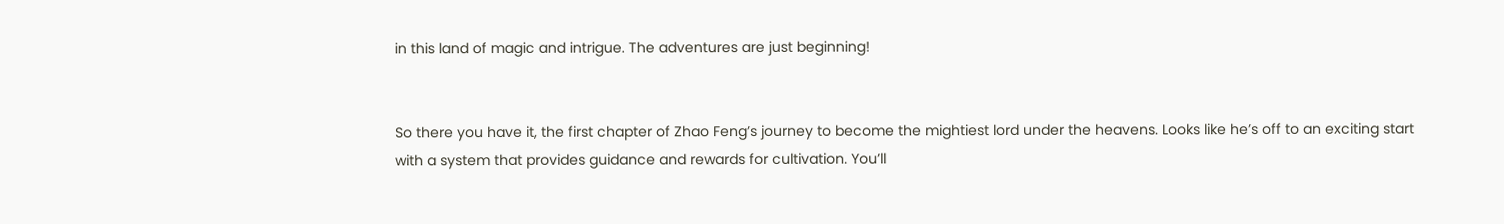in this land of magic and intrigue. The adventures are just beginning!


So there you have it, the first chapter of Zhao Feng’s journey to become the mightiest lord under the heavens. Looks like he’s off to an exciting start with a system that provides guidance and rewards for cultivation. You’ll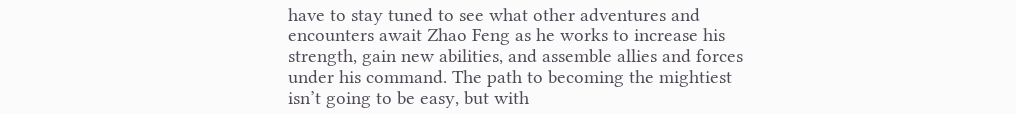have to stay tuned to see what other adventures and encounters await Zhao Feng as he works to increase his strength, gain new abilities, and assemble allies and forces under his command. The path to becoming the mightiest isn’t going to be easy, but with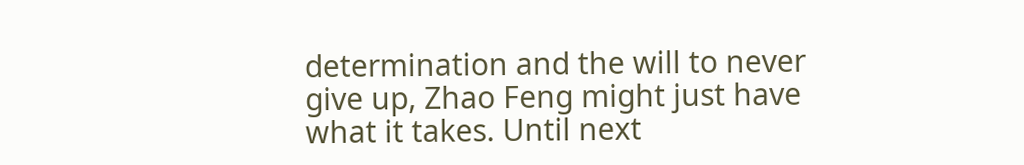determination and the will to never give up, Zhao Feng might just have what it takes. Until next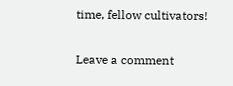time, fellow cultivators!

Leave a comment